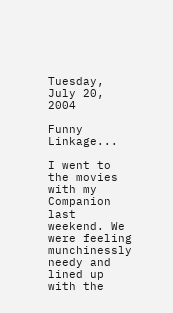Tuesday, July 20, 2004

Funny Linkage...

I went to the movies with my Companion last weekend. We were feeling munchinessly needy and lined up with the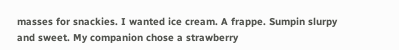masses for snackies. I wanted ice cream. A frappe. Sumpin slurpy and sweet. My companion chose a strawberry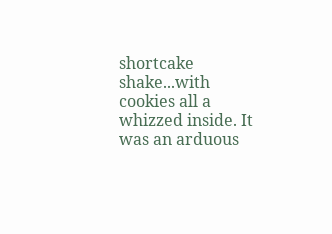shortcake shake...with cookies all a whizzed inside. It was an arduous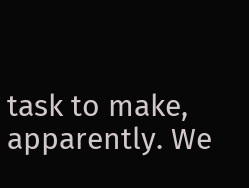task to make, apparently. We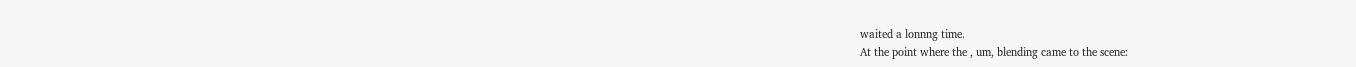waited a lonnng time.
At the point where the , um, blending came to the scene: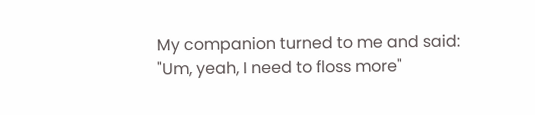My companion turned to me and said:
"Um, yeah, I need to floss more"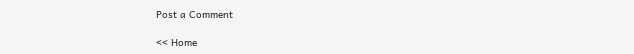Post a Comment

<< Home